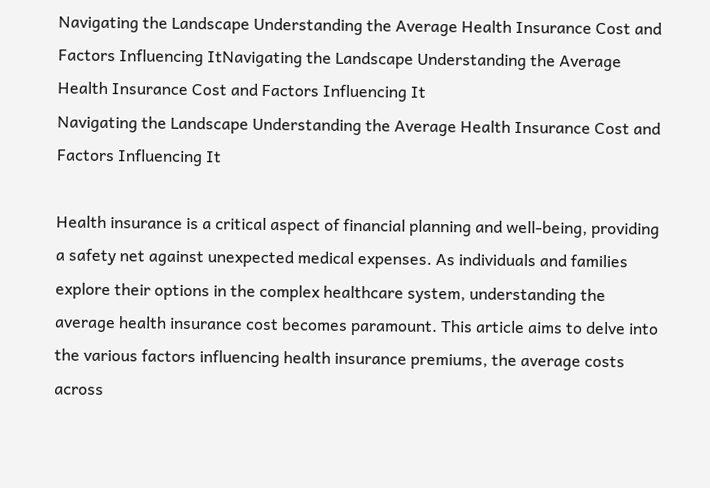Navigating the Landscape Understanding the Average Health Insurance Cost and Factors Influencing ItNavigating the Landscape Understanding the Average Health Insurance Cost and Factors Influencing It
Navigating the Landscape Understanding the Average Health Insurance Cost and Factors Influencing It

Health insurance is a critical aspect of financial planning and well-being, providing a safety net against unexpected medical expenses. As individuals and families explore their options in the complex healthcare system, understanding the average health insurance cost becomes paramount. This article aims to delve into the various factors influencing health insurance premiums, the average costs across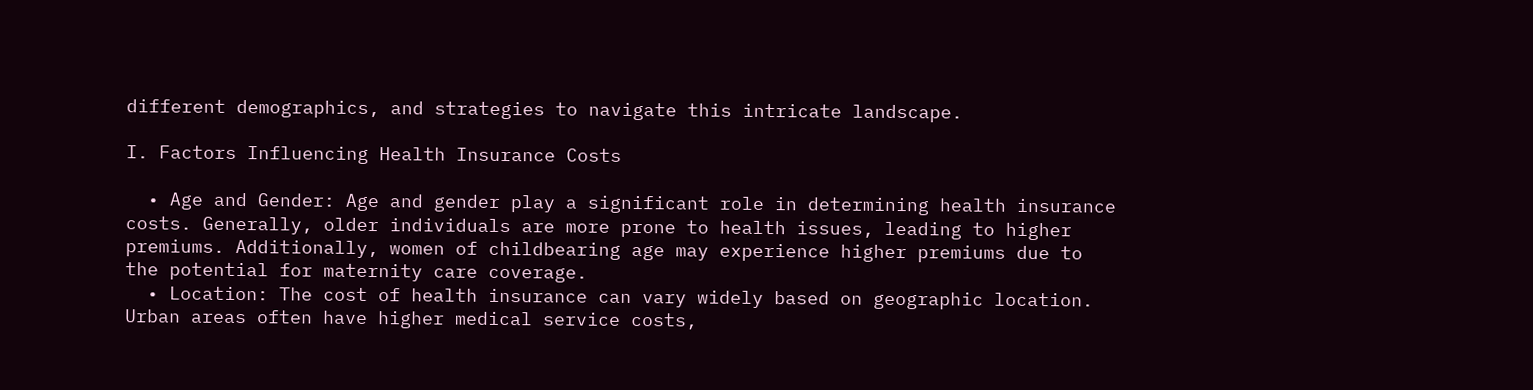different demographics, and strategies to navigate this intricate landscape.

I. Factors Influencing Health Insurance Costs

  • Age and Gender: Age and gender play a significant role in determining health insurance costs. Generally, older individuals are more prone to health issues, leading to higher premiums. Additionally, women of childbearing age may experience higher premiums due to the potential for maternity care coverage.
  • Location: The cost of health insurance can vary widely based on geographic location. Urban areas often have higher medical service costs,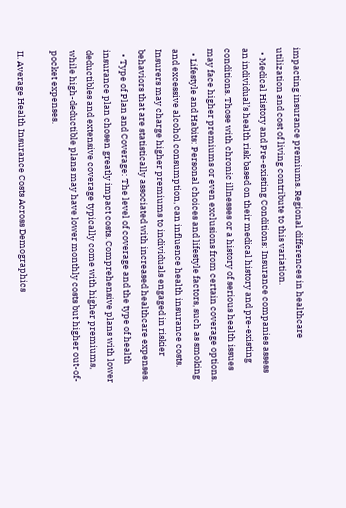impacting insurance premiums. Regional differences in healthcare utilization and cost of living contribute to this variation.
  • Medical History and Pre-existing Conditions: Insurance companies assess an individual’s health risk based on their medical history and pre-existing conditions. Those with chronic illnesses or a history of serious health issues may face higher premiums or even exclusions from certain coverage options.
  • Lifestyle and Habits: Personal choices and lifestyle factors, such as smoking and excessive alcohol consumption, can influence health insurance costs. Insurers may charge higher premiums to individuals engaged in riskier behaviors that are statistically associated with increased healthcare expenses.
  • Type of Plan and Coverage: The level of coverage and the type of health insurance plan chosen greatly impact costs. Comprehensive plans with lower deductibles and extensive coverage typically come with higher premiums, while high-deductible plans may have lower monthly costs but higher out-of-pocket expenses.

II. Average Health Insurance Costs Across Demographics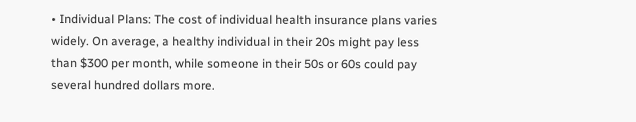• Individual Plans: The cost of individual health insurance plans varies widely. On average, a healthy individual in their 20s might pay less than $300 per month, while someone in their 50s or 60s could pay several hundred dollars more.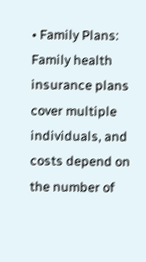• Family Plans: Family health insurance plans cover multiple individuals, and costs depend on the number of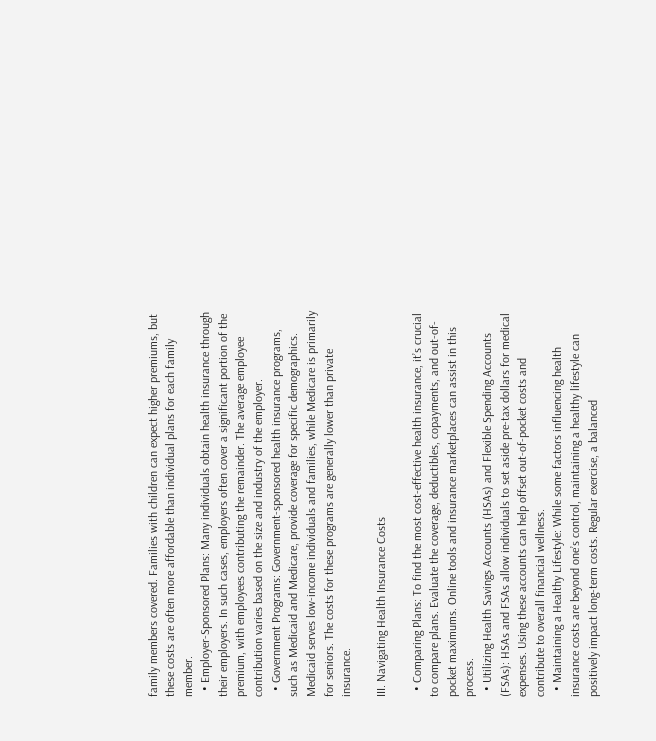family members covered. Families with children can expect higher premiums, but these costs are often more affordable than individual plans for each family member.
  • Employer-Sponsored Plans: Many individuals obtain health insurance through their employers. In such cases, employers often cover a significant portion of the premium, with employees contributing the remainder. The average employee contribution varies based on the size and industry of the employer.
  • Government Programs: Government-sponsored health insurance programs, such as Medicaid and Medicare, provide coverage for specific demographics. Medicaid serves low-income individuals and families, while Medicare is primarily for seniors. The costs for these programs are generally lower than private insurance.

III. Navigating Health Insurance Costs

  • Comparing Plans: To find the most cost-effective health insurance, it’s crucial to compare plans. Evaluate the coverage, deductibles, copayments, and out-of-pocket maximums. Online tools and insurance marketplaces can assist in this process.
  • Utilizing Health Savings Accounts (HSAs) and Flexible Spending Accounts (FSAs): HSAs and FSAs allow individuals to set aside pre-tax dollars for medical expenses. Using these accounts can help offset out-of-pocket costs and contribute to overall financial wellness.
  • Maintaining a Healthy Lifestyle: While some factors influencing health insurance costs are beyond one’s control, maintaining a healthy lifestyle can positively impact long-term costs. Regular exercise, a balanced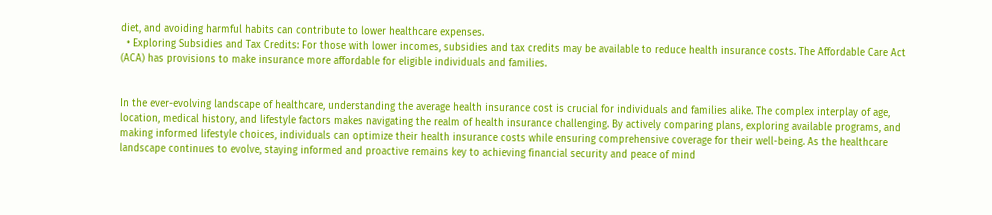diet, and avoiding harmful habits can contribute to lower healthcare expenses.
  • Exploring Subsidies and Tax Credits: For those with lower incomes, subsidies and tax credits may be available to reduce health insurance costs. The Affordable Care Act (ACA) has provisions to make insurance more affordable for eligible individuals and families.


In the ever-evolving landscape of healthcare, understanding the average health insurance cost is crucial for individuals and families alike. The complex interplay of age, location, medical history, and lifestyle factors makes navigating the realm of health insurance challenging. By actively comparing plans, exploring available programs, and making informed lifestyle choices, individuals can optimize their health insurance costs while ensuring comprehensive coverage for their well-being. As the healthcare landscape continues to evolve, staying informed and proactive remains key to achieving financial security and peace of mind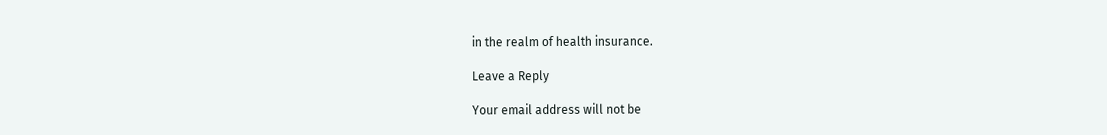in the realm of health insurance.

Leave a Reply

Your email address will not be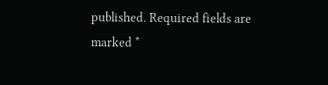published. Required fields are marked *